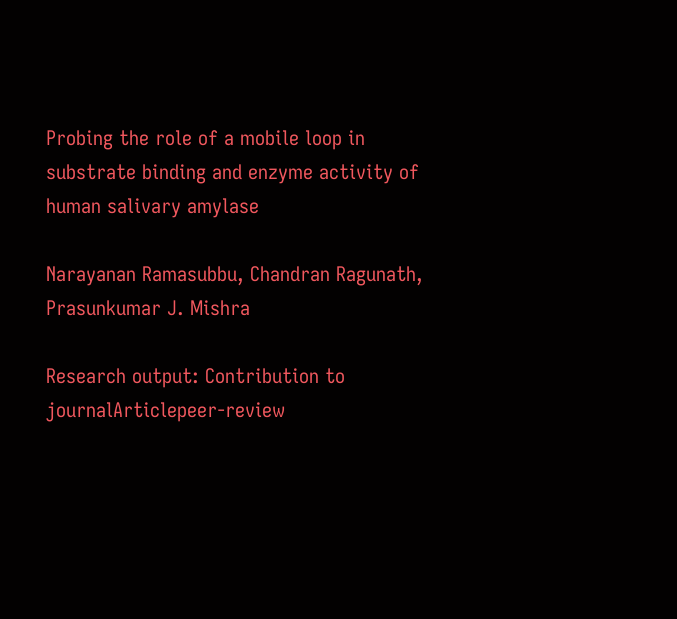Probing the role of a mobile loop in substrate binding and enzyme activity of human salivary amylase

Narayanan Ramasubbu, Chandran Ragunath, Prasunkumar J. Mishra

Research output: Contribution to journalArticlepeer-review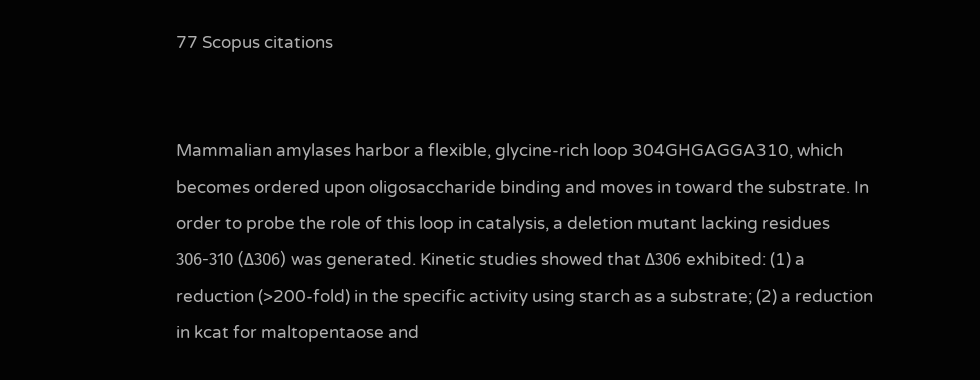77 Scopus citations


Mammalian amylases harbor a flexible, glycine-rich loop 304GHGAGGA310, which becomes ordered upon oligosaccharide binding and moves in toward the substrate. In order to probe the role of this loop in catalysis, a deletion mutant lacking residues 306-310 (Δ306) was generated. Kinetic studies showed that Δ306 exhibited: (1) a reduction (>200-fold) in the specific activity using starch as a substrate; (2) a reduction in kcat for maltopentaose and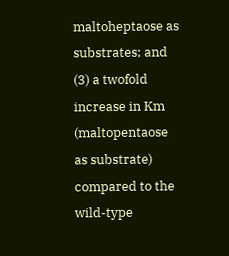maltoheptaose as substrates; and (3) a twofold increase in Km (maltopentaose as substrate) compared to the wild-type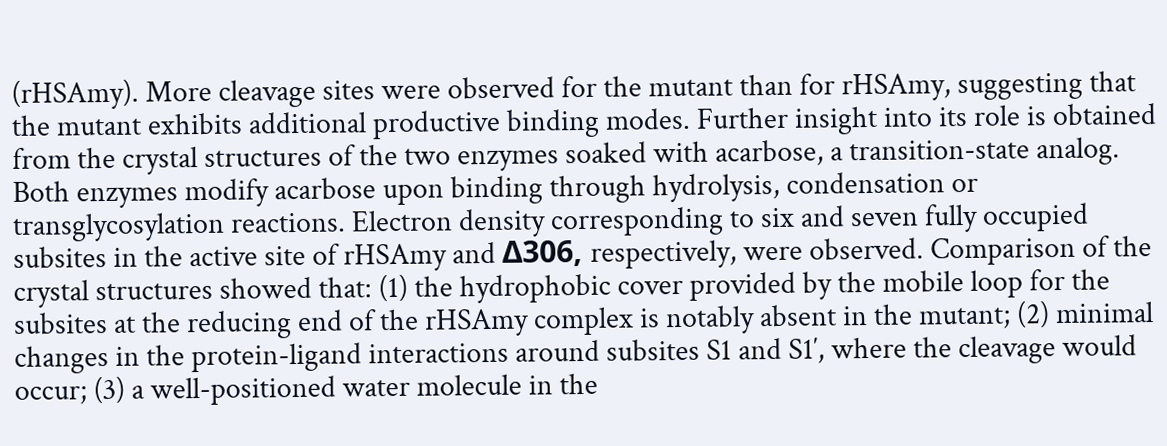(rHSAmy). More cleavage sites were observed for the mutant than for rHSAmy, suggesting that the mutant exhibits additional productive binding modes. Further insight into its role is obtained from the crystal structures of the two enzymes soaked with acarbose, a transition-state analog. Both enzymes modify acarbose upon binding through hydrolysis, condensation or transglycosylation reactions. Electron density corresponding to six and seven fully occupied subsites in the active site of rHSAmy and Δ306, respectively, were observed. Comparison of the crystal structures showed that: (1) the hydrophobic cover provided by the mobile loop for the subsites at the reducing end of the rHSAmy complex is notably absent in the mutant; (2) minimal changes in the protein-ligand interactions around subsites S1 and S1′, where the cleavage would occur; (3) a well-positioned water molecule in the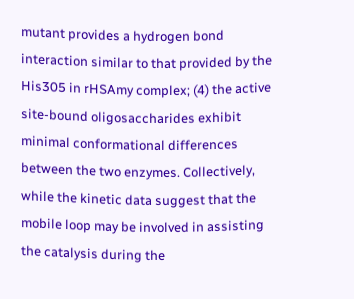mutant provides a hydrogen bond interaction similar to that provided by the His305 in rHSAmy complex; (4) the active site-bound oligosaccharides exhibit minimal conformational differences between the two enzymes. Collectively, while the kinetic data suggest that the mobile loop may be involved in assisting the catalysis during the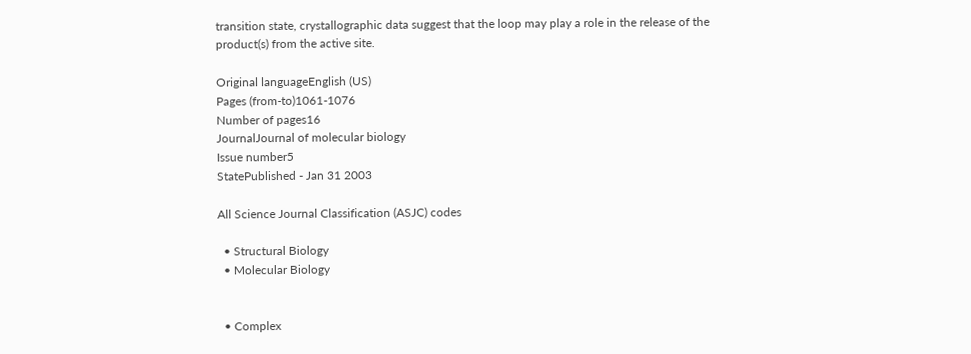transition state, crystallographic data suggest that the loop may play a role in the release of the product(s) from the active site.

Original languageEnglish (US)
Pages (from-to)1061-1076
Number of pages16
JournalJournal of molecular biology
Issue number5
StatePublished - Jan 31 2003

All Science Journal Classification (ASJC) codes

  • Structural Biology
  • Molecular Biology


  • Complex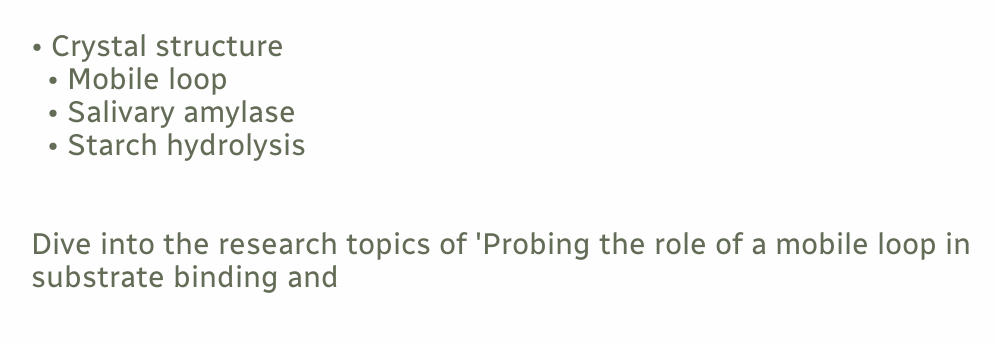• Crystal structure
  • Mobile loop
  • Salivary amylase
  • Starch hydrolysis


Dive into the research topics of 'Probing the role of a mobile loop in substrate binding and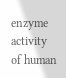enzyme activity of human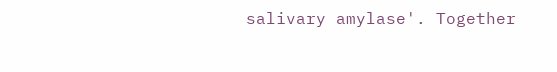salivary amylase'. Together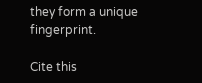they form a unique fingerprint.

Cite this